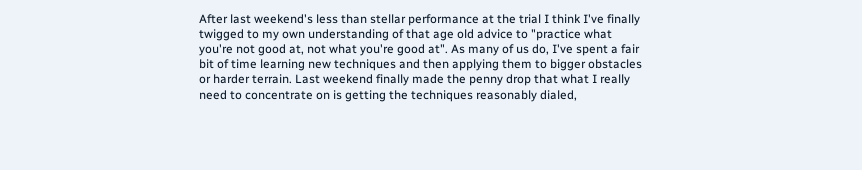After last weekend's less than stellar performance at the trial I think I've finally twigged to my own understanding of that age old advice to "practice what you're not good at, not what you're good at". As many of us do, I've spent a fair bit of time learning new techniques and then applying them to bigger obstacles or harder terrain. Last weekend finally made the penny drop that what I really need to concentrate on is getting the techniques reasonably dialed,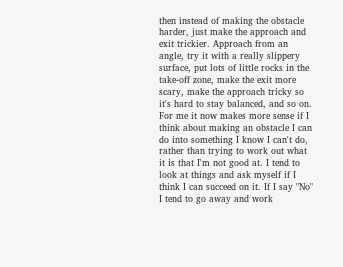then instead of making the obstacle harder, just make the approach and exit trickier. Approach from an angle, try it with a really slippery surface, put lots of little rocks in the take-off zone, make the exit more scary, make the approach tricky so it's hard to stay balanced, and so on. For me it now makes more sense if I think about making an obstacle I can do into something I know I can't do, rather than trying to work out what it is that I'm not good at. I tend to look at things and ask myself if I think I can succeed on it. If I say "No" I tend to go away and work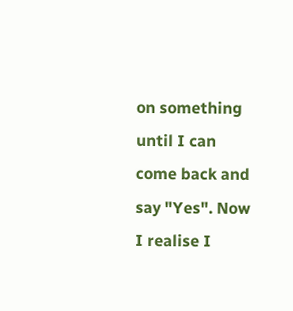on something until I can come back and say "Yes". Now I realise I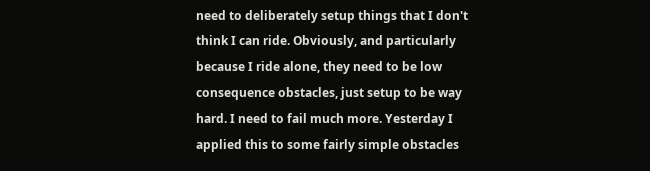need to deliberately setup things that I don't think I can ride. Obviously, and particularly because I ride alone, they need to be low consequence obstacles, just setup to be way hard. I need to fail much more. Yesterday I applied this to some fairly simple obstacles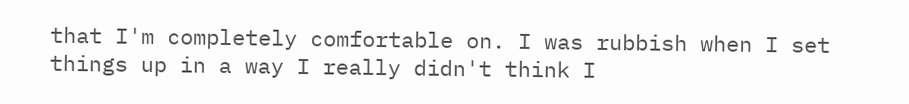that I'm completely comfortable on. I was rubbish when I set things up in a way I really didn't think I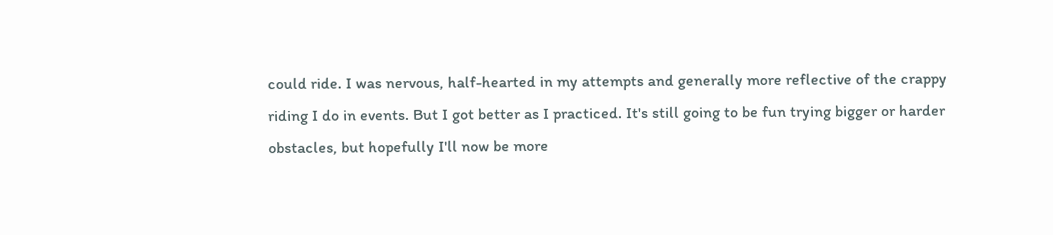could ride. I was nervous, half-hearted in my attempts and generally more reflective of the crappy riding I do in events. But I got better as I practiced. It's still going to be fun trying bigger or harder obstacles, but hopefully I'll now be more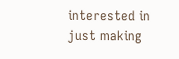interested in just making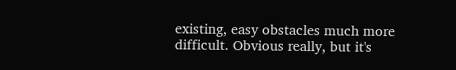existing, easy obstacles much more difficult. Obvious really, but it's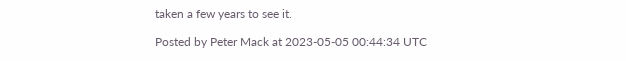taken a few years to see it.

Posted by Peter Mack at 2023-05-05 00:44:34 UTC